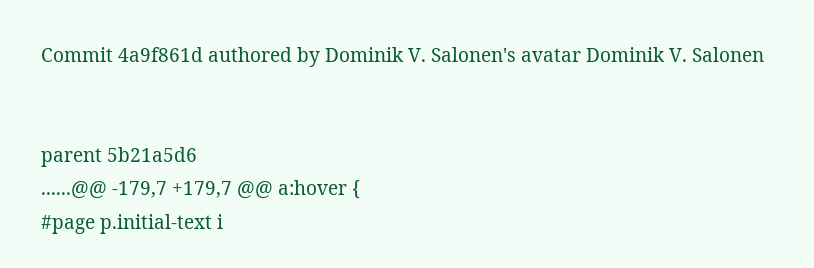Commit 4a9f861d authored by Dominik V. Salonen's avatar Dominik V. Salonen


parent 5b21a5d6
......@@ -179,7 +179,7 @@ a:hover {
#page p.initial-text i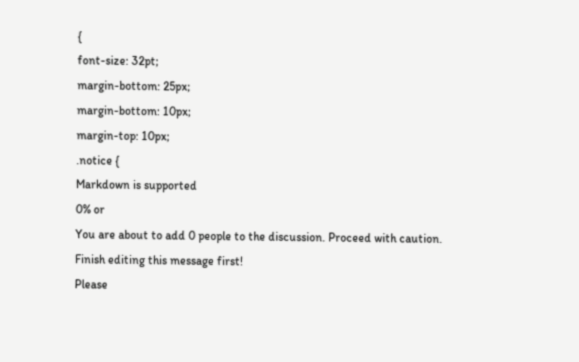{
font-size: 32pt;
margin-bottom: 25px;
margin-bottom: 10px;
margin-top: 10px;
.notice {
Markdown is supported
0% or
You are about to add 0 people to the discussion. Proceed with caution.
Finish editing this message first!
Please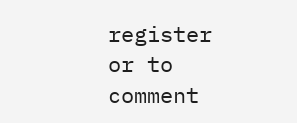register or to comment